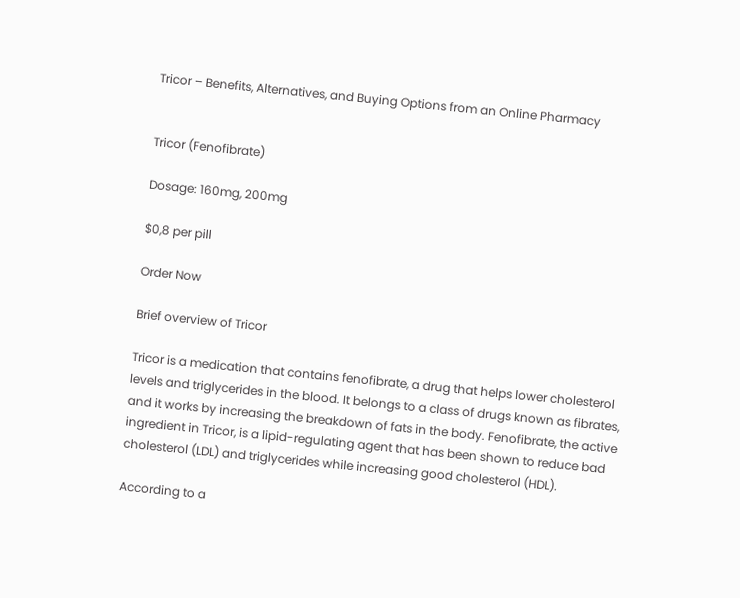Tricor – Benefits, Alternatives, and Buying Options from an Online Pharmacy


Tricor (Fenofibrate)

Dosage: 160mg, 200mg

$0,8 per pill

Order Now

Brief overview of Tricor

Tricor is a medication that contains fenofibrate, a drug that helps lower cholesterol levels and triglycerides in the blood. It belongs to a class of drugs known as fibrates, and it works by increasing the breakdown of fats in the body. Fenofibrate, the active ingredient in Tricor, is a lipid-regulating agent that has been shown to reduce bad cholesterol (LDL) and triglycerides while increasing good cholesterol (HDL).

According to a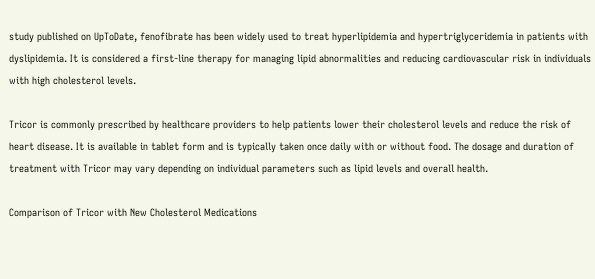study published on UpToDate, fenofibrate has been widely used to treat hyperlipidemia and hypertriglyceridemia in patients with dyslipidemia. It is considered a first-line therapy for managing lipid abnormalities and reducing cardiovascular risk in individuals with high cholesterol levels.

Tricor is commonly prescribed by healthcare providers to help patients lower their cholesterol levels and reduce the risk of heart disease. It is available in tablet form and is typically taken once daily with or without food. The dosage and duration of treatment with Tricor may vary depending on individual parameters such as lipid levels and overall health.

Comparison of Tricor with New Cholesterol Medications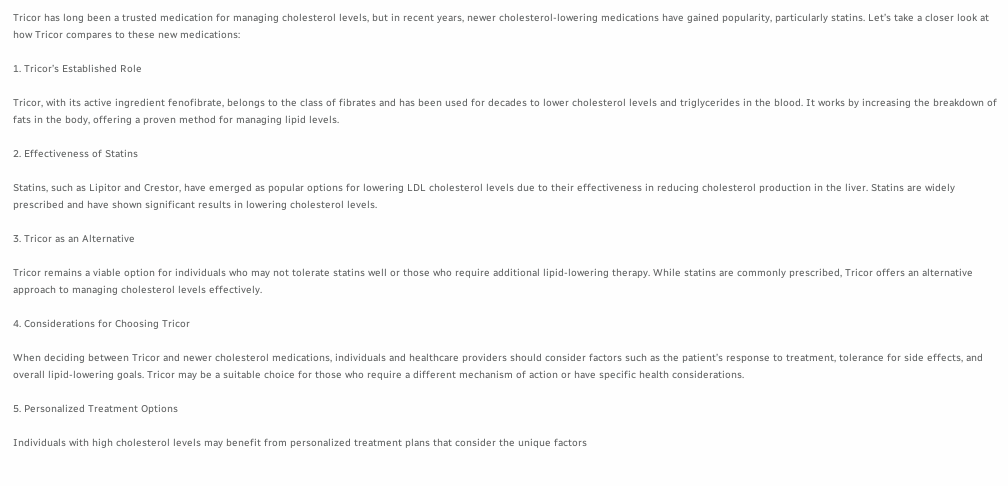Tricor has long been a trusted medication for managing cholesterol levels, but in recent years, newer cholesterol-lowering medications have gained popularity, particularly statins. Let’s take a closer look at how Tricor compares to these new medications:

1. Tricor’s Established Role

Tricor, with its active ingredient fenofibrate, belongs to the class of fibrates and has been used for decades to lower cholesterol levels and triglycerides in the blood. It works by increasing the breakdown of fats in the body, offering a proven method for managing lipid levels.

2. Effectiveness of Statins

Statins, such as Lipitor and Crestor, have emerged as popular options for lowering LDL cholesterol levels due to their effectiveness in reducing cholesterol production in the liver. Statins are widely prescribed and have shown significant results in lowering cholesterol levels.

3. Tricor as an Alternative

Tricor remains a viable option for individuals who may not tolerate statins well or those who require additional lipid-lowering therapy. While statins are commonly prescribed, Tricor offers an alternative approach to managing cholesterol levels effectively.

4. Considerations for Choosing Tricor

When deciding between Tricor and newer cholesterol medications, individuals and healthcare providers should consider factors such as the patient’s response to treatment, tolerance for side effects, and overall lipid-lowering goals. Tricor may be a suitable choice for those who require a different mechanism of action or have specific health considerations.

5. Personalized Treatment Options

Individuals with high cholesterol levels may benefit from personalized treatment plans that consider the unique factors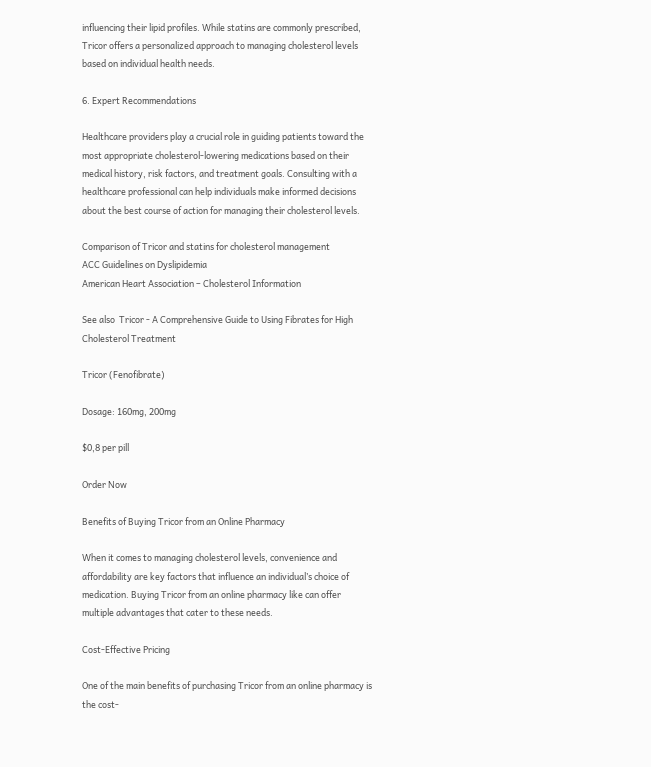influencing their lipid profiles. While statins are commonly prescribed, Tricor offers a personalized approach to managing cholesterol levels based on individual health needs.

6. Expert Recommendations

Healthcare providers play a crucial role in guiding patients toward the most appropriate cholesterol-lowering medications based on their medical history, risk factors, and treatment goals. Consulting with a healthcare professional can help individuals make informed decisions about the best course of action for managing their cholesterol levels.

Comparison of Tricor and statins for cholesterol management
ACC Guidelines on Dyslipidemia
American Heart Association – Cholesterol Information

See also  Tricor - A Comprehensive Guide to Using Fibrates for High Cholesterol Treatment

Tricor (Fenofibrate)

Dosage: 160mg, 200mg

$0,8 per pill

Order Now

Benefits of Buying Tricor from an Online Pharmacy

When it comes to managing cholesterol levels, convenience and affordability are key factors that influence an individual’s choice of medication. Buying Tricor from an online pharmacy like can offer multiple advantages that cater to these needs.

Cost-Effective Pricing

One of the main benefits of purchasing Tricor from an online pharmacy is the cost-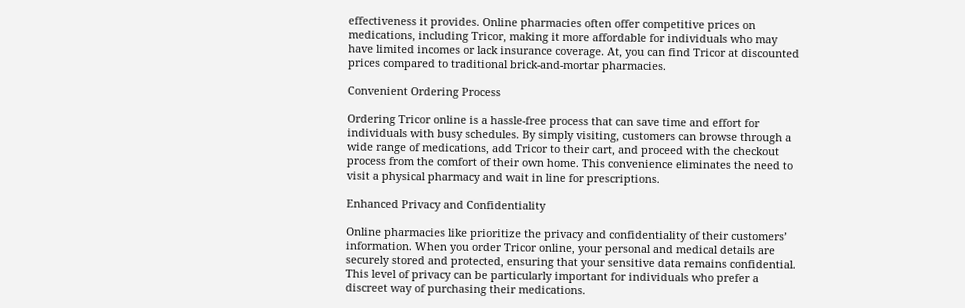effectiveness it provides. Online pharmacies often offer competitive prices on medications, including Tricor, making it more affordable for individuals who may have limited incomes or lack insurance coverage. At, you can find Tricor at discounted prices compared to traditional brick-and-mortar pharmacies.

Convenient Ordering Process

Ordering Tricor online is a hassle-free process that can save time and effort for individuals with busy schedules. By simply visiting, customers can browse through a wide range of medications, add Tricor to their cart, and proceed with the checkout process from the comfort of their own home. This convenience eliminates the need to visit a physical pharmacy and wait in line for prescriptions.

Enhanced Privacy and Confidentiality

Online pharmacies like prioritize the privacy and confidentiality of their customers’ information. When you order Tricor online, your personal and medical details are securely stored and protected, ensuring that your sensitive data remains confidential. This level of privacy can be particularly important for individuals who prefer a discreet way of purchasing their medications.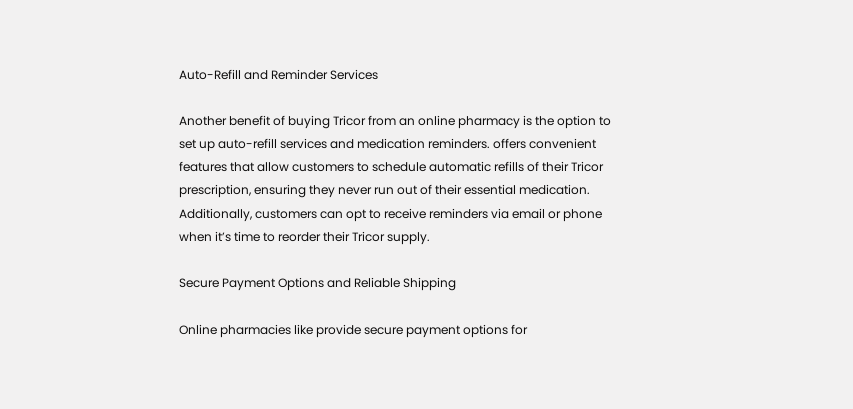Auto-Refill and Reminder Services

Another benefit of buying Tricor from an online pharmacy is the option to set up auto-refill services and medication reminders. offers convenient features that allow customers to schedule automatic refills of their Tricor prescription, ensuring they never run out of their essential medication. Additionally, customers can opt to receive reminders via email or phone when it’s time to reorder their Tricor supply.

Secure Payment Options and Reliable Shipping

Online pharmacies like provide secure payment options for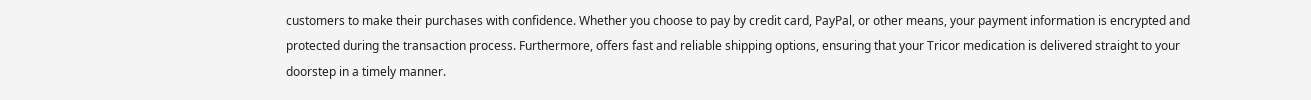customers to make their purchases with confidence. Whether you choose to pay by credit card, PayPal, or other means, your payment information is encrypted and protected during the transaction process. Furthermore, offers fast and reliable shipping options, ensuring that your Tricor medication is delivered straight to your doorstep in a timely manner.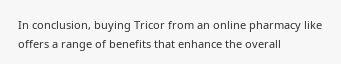In conclusion, buying Tricor from an online pharmacy like offers a range of benefits that enhance the overall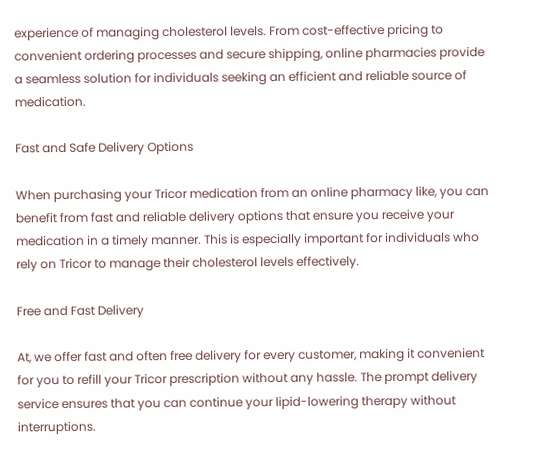experience of managing cholesterol levels. From cost-effective pricing to convenient ordering processes and secure shipping, online pharmacies provide a seamless solution for individuals seeking an efficient and reliable source of medication.

Fast and Safe Delivery Options

When purchasing your Tricor medication from an online pharmacy like, you can benefit from fast and reliable delivery options that ensure you receive your medication in a timely manner. This is especially important for individuals who rely on Tricor to manage their cholesterol levels effectively.

Free and Fast Delivery

At, we offer fast and often free delivery for every customer, making it convenient for you to refill your Tricor prescription without any hassle. The prompt delivery service ensures that you can continue your lipid-lowering therapy without interruptions.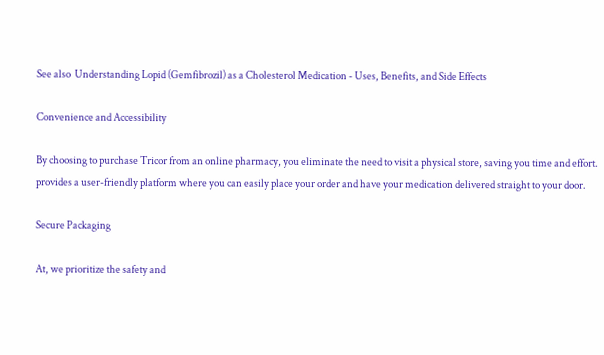See also  Understanding Lopid (Gemfibrozil) as a Cholesterol Medication - Uses, Benefits, and Side Effects

Convenience and Accessibility

By choosing to purchase Tricor from an online pharmacy, you eliminate the need to visit a physical store, saving you time and effort. provides a user-friendly platform where you can easily place your order and have your medication delivered straight to your door.

Secure Packaging

At, we prioritize the safety and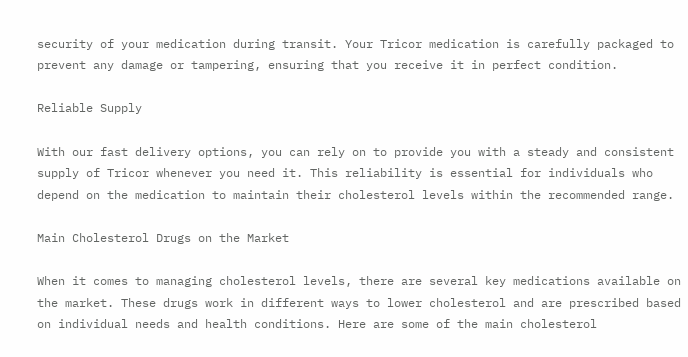security of your medication during transit. Your Tricor medication is carefully packaged to prevent any damage or tampering, ensuring that you receive it in perfect condition.

Reliable Supply

With our fast delivery options, you can rely on to provide you with a steady and consistent supply of Tricor whenever you need it. This reliability is essential for individuals who depend on the medication to maintain their cholesterol levels within the recommended range.

Main Cholesterol Drugs on the Market

When it comes to managing cholesterol levels, there are several key medications available on the market. These drugs work in different ways to lower cholesterol and are prescribed based on individual needs and health conditions. Here are some of the main cholesterol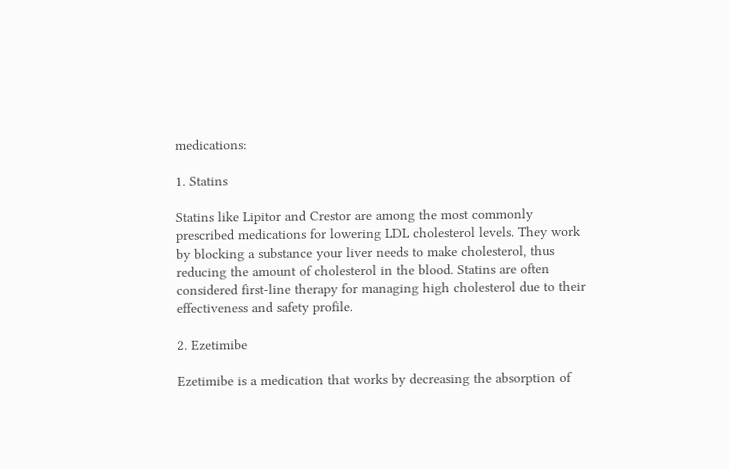medications:

1. Statins

Statins like Lipitor and Crestor are among the most commonly prescribed medications for lowering LDL cholesterol levels. They work by blocking a substance your liver needs to make cholesterol, thus reducing the amount of cholesterol in the blood. Statins are often considered first-line therapy for managing high cholesterol due to their effectiveness and safety profile.

2. Ezetimibe

Ezetimibe is a medication that works by decreasing the absorption of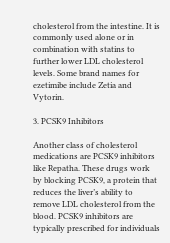cholesterol from the intestine. It is commonly used alone or in combination with statins to further lower LDL cholesterol levels. Some brand names for ezetimibe include Zetia and Vytorin.

3. PCSK9 Inhibitors

Another class of cholesterol medications are PCSK9 inhibitors like Repatha. These drugs work by blocking PCSK9, a protein that reduces the liver’s ability to remove LDL cholesterol from the blood. PCSK9 inhibitors are typically prescribed for individuals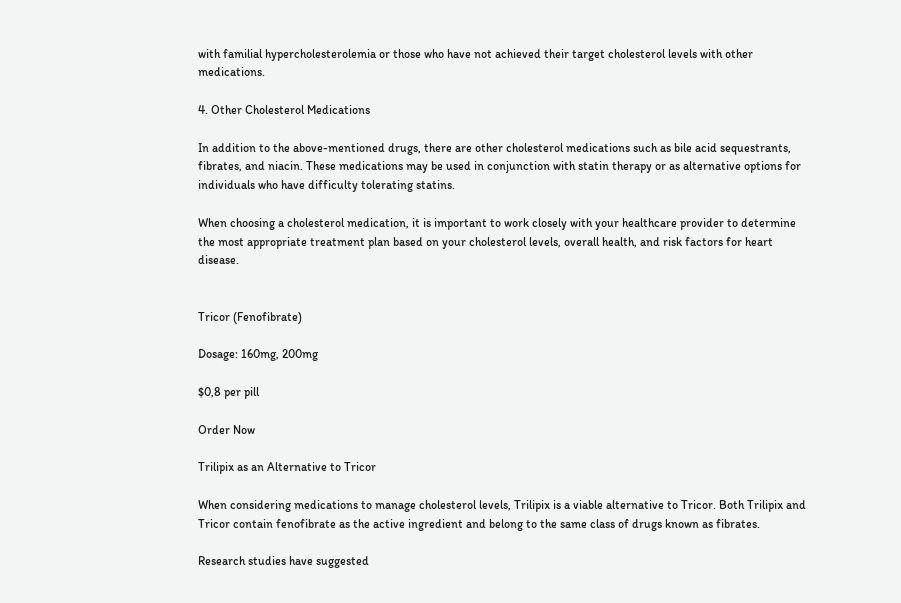with familial hypercholesterolemia or those who have not achieved their target cholesterol levels with other medications.

4. Other Cholesterol Medications

In addition to the above-mentioned drugs, there are other cholesterol medications such as bile acid sequestrants, fibrates, and niacin. These medications may be used in conjunction with statin therapy or as alternative options for individuals who have difficulty tolerating statins.

When choosing a cholesterol medication, it is important to work closely with your healthcare provider to determine the most appropriate treatment plan based on your cholesterol levels, overall health, and risk factors for heart disease.


Tricor (Fenofibrate)

Dosage: 160mg, 200mg

$0,8 per pill

Order Now

Trilipix as an Alternative to Tricor

When considering medications to manage cholesterol levels, Trilipix is a viable alternative to Tricor. Both Trilipix and Tricor contain fenofibrate as the active ingredient and belong to the same class of drugs known as fibrates.

Research studies have suggested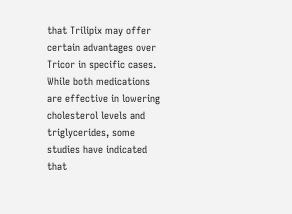that Trilipix may offer certain advantages over Tricor in specific cases. While both medications are effective in lowering cholesterol levels and triglycerides, some studies have indicated that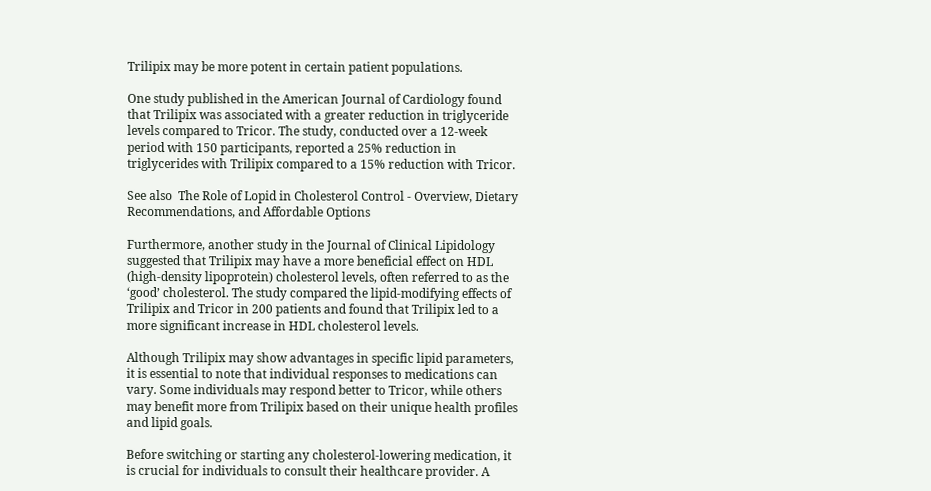Trilipix may be more potent in certain patient populations.

One study published in the American Journal of Cardiology found that Trilipix was associated with a greater reduction in triglyceride levels compared to Tricor. The study, conducted over a 12-week period with 150 participants, reported a 25% reduction in triglycerides with Trilipix compared to a 15% reduction with Tricor.

See also  The Role of Lopid in Cholesterol Control - Overview, Dietary Recommendations, and Affordable Options

Furthermore, another study in the Journal of Clinical Lipidology suggested that Trilipix may have a more beneficial effect on HDL (high-density lipoprotein) cholesterol levels, often referred to as the ‘good’ cholesterol. The study compared the lipid-modifying effects of Trilipix and Tricor in 200 patients and found that Trilipix led to a more significant increase in HDL cholesterol levels.

Although Trilipix may show advantages in specific lipid parameters, it is essential to note that individual responses to medications can vary. Some individuals may respond better to Tricor, while others may benefit more from Trilipix based on their unique health profiles and lipid goals.

Before switching or starting any cholesterol-lowering medication, it is crucial for individuals to consult their healthcare provider. A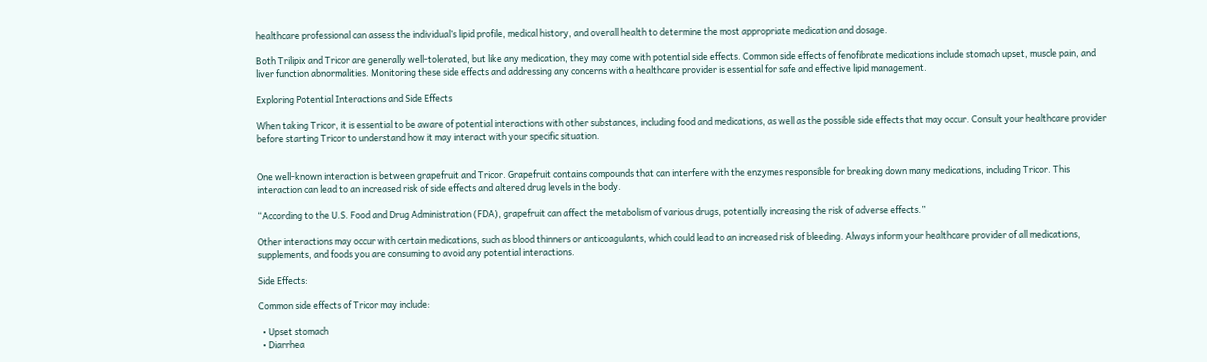healthcare professional can assess the individual’s lipid profile, medical history, and overall health to determine the most appropriate medication and dosage.

Both Trilipix and Tricor are generally well-tolerated, but like any medication, they may come with potential side effects. Common side effects of fenofibrate medications include stomach upset, muscle pain, and liver function abnormalities. Monitoring these side effects and addressing any concerns with a healthcare provider is essential for safe and effective lipid management.

Exploring Potential Interactions and Side Effects

When taking Tricor, it is essential to be aware of potential interactions with other substances, including food and medications, as well as the possible side effects that may occur. Consult your healthcare provider before starting Tricor to understand how it may interact with your specific situation.


One well-known interaction is between grapefruit and Tricor. Grapefruit contains compounds that can interfere with the enzymes responsible for breaking down many medications, including Tricor. This interaction can lead to an increased risk of side effects and altered drug levels in the body.

“According to the U.S. Food and Drug Administration (FDA), grapefruit can affect the metabolism of various drugs, potentially increasing the risk of adverse effects.”

Other interactions may occur with certain medications, such as blood thinners or anticoagulants, which could lead to an increased risk of bleeding. Always inform your healthcare provider of all medications, supplements, and foods you are consuming to avoid any potential interactions.

Side Effects:

Common side effects of Tricor may include:

  • Upset stomach
  • Diarrhea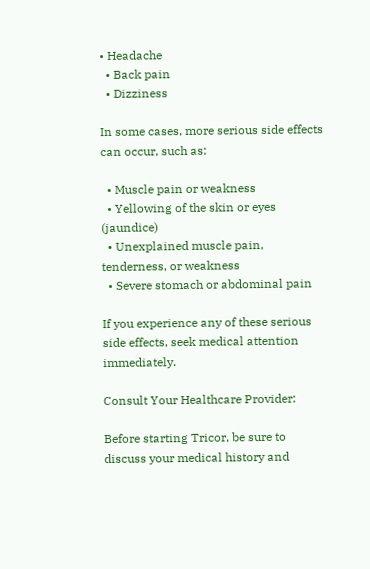• Headache
  • Back pain
  • Dizziness

In some cases, more serious side effects can occur, such as:

  • Muscle pain or weakness
  • Yellowing of the skin or eyes (jaundice)
  • Unexplained muscle pain, tenderness, or weakness
  • Severe stomach or abdominal pain

If you experience any of these serious side effects, seek medical attention immediately.

Consult Your Healthcare Provider:

Before starting Tricor, be sure to discuss your medical history and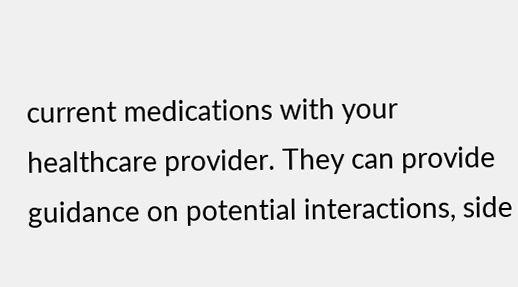current medications with your healthcare provider. They can provide guidance on potential interactions, side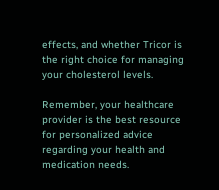effects, and whether Tricor is the right choice for managing your cholesterol levels.

Remember, your healthcare provider is the best resource for personalized advice regarding your health and medication needs.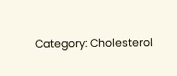Category: Cholesterol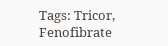Tags: Tricor, Fenofibrate